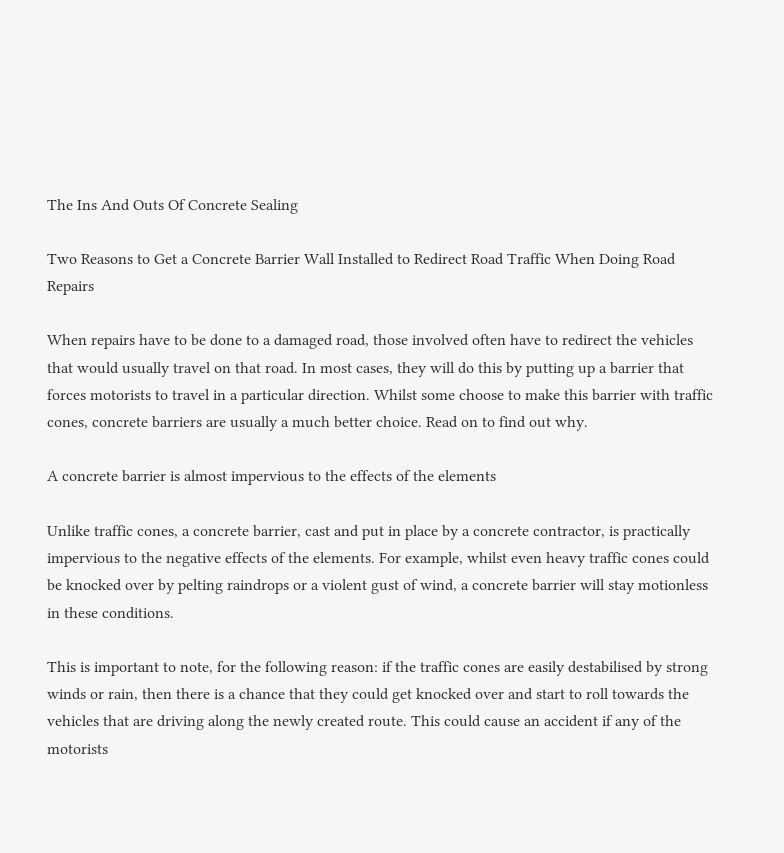The Ins And Outs Of Concrete Sealing

Two Reasons to Get a Concrete Barrier Wall Installed to Redirect Road Traffic When Doing Road Repairs

When repairs have to be done to a damaged road, those involved often have to redirect the vehicles that would usually travel on that road. In most cases, they will do this by putting up a barrier that forces motorists to travel in a particular direction. Whilst some choose to make this barrier with traffic cones, concrete barriers are usually a much better choice. Read on to find out why.

A concrete barrier is almost impervious to the effects of the elements

Unlike traffic cones, a concrete barrier, cast and put in place by a concrete contractor, is practically impervious to the negative effects of the elements. For example, whilst even heavy traffic cones could be knocked over by pelting raindrops or a violent gust of wind, a concrete barrier will stay motionless in these conditions.

This is important to note, for the following reason: if the traffic cones are easily destabilised by strong winds or rain, then there is a chance that they could get knocked over and start to roll towards the vehicles that are driving along the newly created route. This could cause an accident if any of the motorists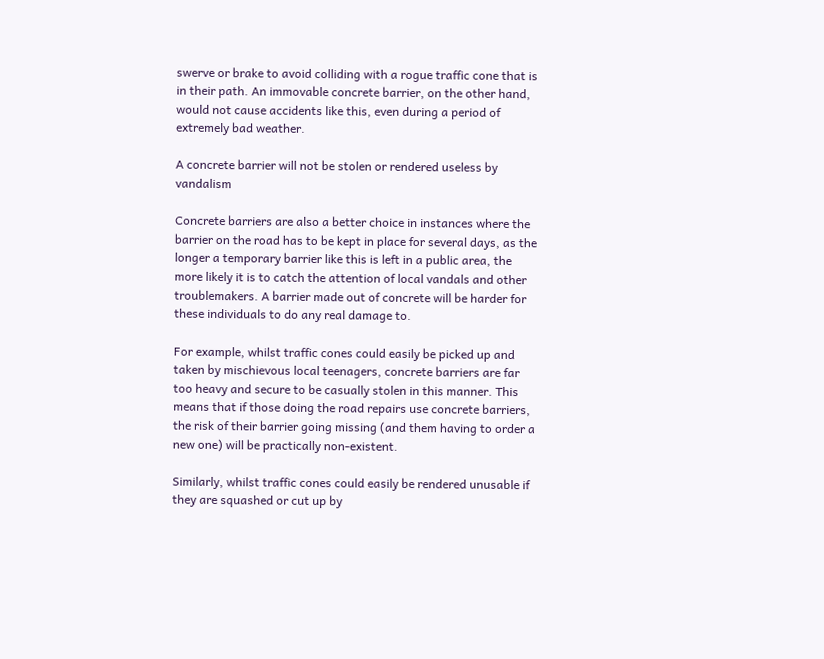swerve or brake to avoid colliding with a rogue traffic cone that is in their path. An immovable concrete barrier, on the other hand, would not cause accidents like this, even during a period of extremely bad weather.

A concrete barrier will not be stolen or rendered useless by vandalism

Concrete barriers are also a better choice in instances where the barrier on the road has to be kept in place for several days, as the longer a temporary barrier like this is left in a public area, the more likely it is to catch the attention of local vandals and other troublemakers. A barrier made out of concrete will be harder for these individuals to do any real damage to.

For example, whilst traffic cones could easily be picked up and taken by mischievous local teenagers, concrete barriers are far too heavy and secure to be casually stolen in this manner. This means that if those doing the road repairs use concrete barriers, the risk of their barrier going missing (and them having to order a new one) will be practically non-existent.

Similarly, whilst traffic cones could easily be rendered unusable if they are squashed or cut up by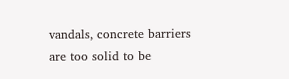vandals, concrete barriers are too solid to be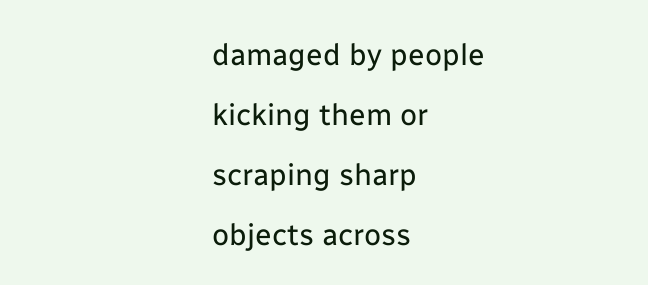damaged by people kicking them or scraping sharp objects across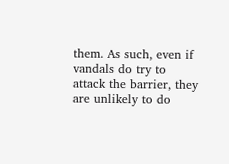them. As such, even if vandals do try to attack the barrier, they are unlikely to do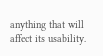anything that will affect its usability.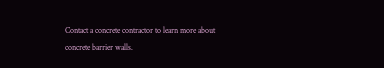Contact a concrete contractor to learn more about concrete barrier walls.